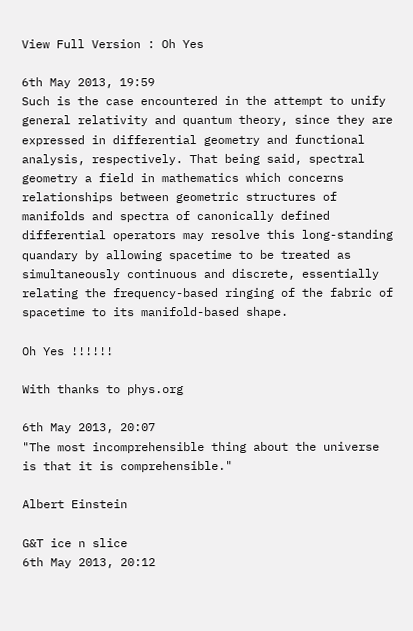View Full Version : Oh Yes

6th May 2013, 19:59
Such is the case encountered in the attempt to unify general relativity and quantum theory, since they are expressed in differential geometry and functional analysis, respectively. That being said, spectral geometry a field in mathematics which concerns relationships between geometric structures of manifolds and spectra of canonically defined differential operators may resolve this long-standing quandary by allowing spacetime to be treated as simultaneously continuous and discrete, essentially relating the frequency-based ringing of the fabric of spacetime to its manifold-based shape.

Oh Yes !!!!!!

With thanks to phys.org

6th May 2013, 20:07
"The most incomprehensible thing about the universe is that it is comprehensible."

Albert Einstein

G&T ice n slice
6th May 2013, 20:12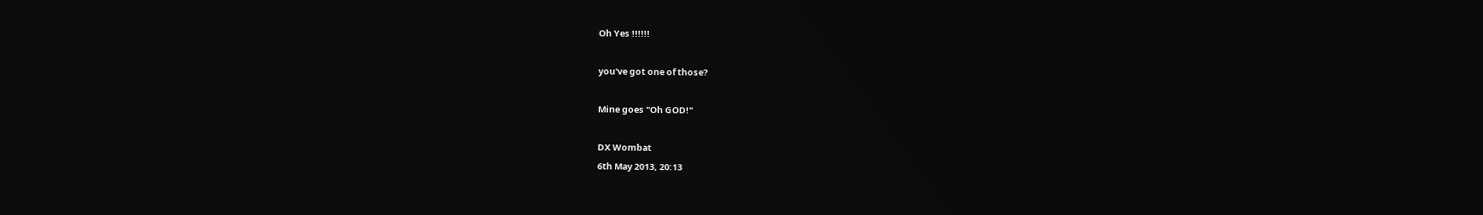Oh Yes !!!!!!

you've got one of those?

Mine goes "Oh GOD!"

DX Wombat
6th May 2013, 20:13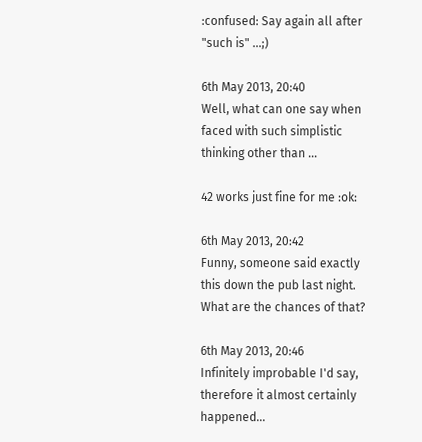:confused: Say again all after "such is" ...;)

6th May 2013, 20:40
Well, what can one say when faced with such simplistic thinking other than ...

42 works just fine for me :ok:

6th May 2013, 20:42
Funny, someone said exactly this down the pub last night. What are the chances of that?

6th May 2013, 20:46
Infinitely improbable I'd say, therefore it almost certainly happened...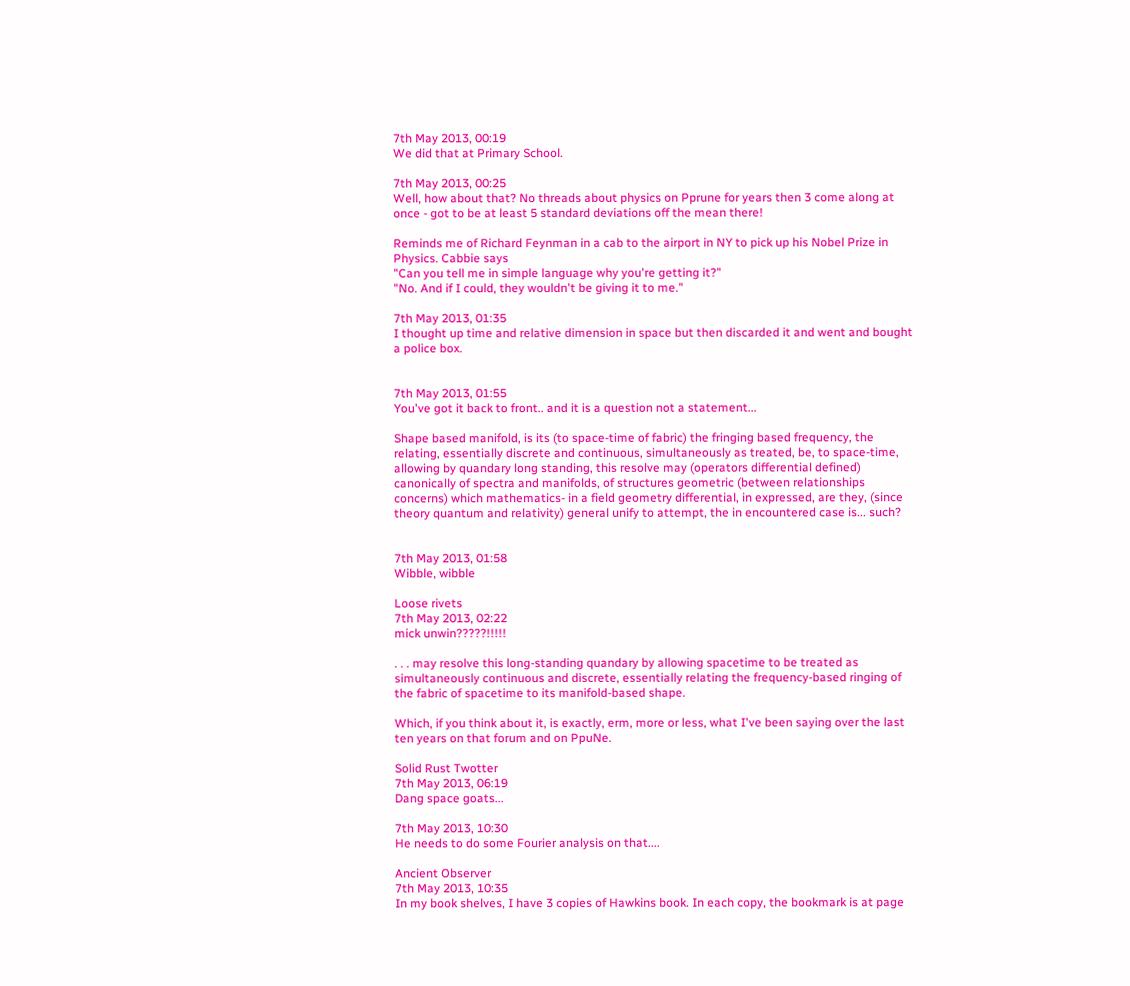7th May 2013, 00:19
We did that at Primary School.

7th May 2013, 00:25
Well, how about that? No threads about physics on Pprune for years then 3 come along at once - got to be at least 5 standard deviations off the mean there!

Reminds me of Richard Feynman in a cab to the airport in NY to pick up his Nobel Prize in Physics. Cabbie says
"Can you tell me in simple language why you're getting it?"
"No. And if I could, they wouldn't be giving it to me."

7th May 2013, 01:35
I thought up time and relative dimension in space but then discarded it and went and bought a police box.


7th May 2013, 01:55
You've got it back to front.. and it is a question not a statement...

Shape based manifold, is its (to space-time of fabric) the fringing based frequency, the relating, essentially discrete and continuous, simultaneously as treated, be, to space-time, allowing by quandary long standing, this resolve may (operators differential defined) canonically of spectra and manifolds, of structures geometric (between relationships concerns) which mathematics- in a field geometry differential, in expressed, are they, (since theory quantum and relativity) general unify to attempt, the in encountered case is... such?


7th May 2013, 01:58
Wibble, wibble

Loose rivets
7th May 2013, 02:22
mick unwin?????!!!!!

. . . may resolve this long-standing quandary by allowing spacetime to be treated as simultaneously continuous and discrete, essentially relating the frequency-based ringing of the fabric of spacetime to its manifold-based shape.

Which, if you think about it, is exactly, erm, more or less, what I've been saying over the last ten years on that forum and on PpuNe.

Solid Rust Twotter
7th May 2013, 06:19
Dang space goats...

7th May 2013, 10:30
He needs to do some Fourier analysis on that....

Ancient Observer
7th May 2013, 10:35
In my book shelves, I have 3 copies of Hawkins book. In each copy, the bookmark is at page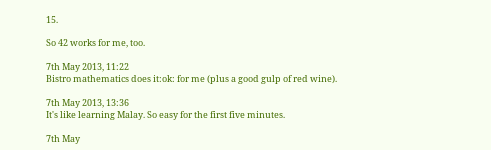15.

So 42 works for me, too.

7th May 2013, 11:22
Bistro mathematics does it:ok: for me (plus a good gulp of red wine).

7th May 2013, 13:36
It's like learning Malay. So easy for the first five minutes.

7th May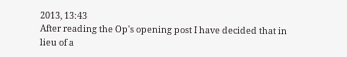2013, 13:43
After reading the Op's opening post I have decided that in lieu of a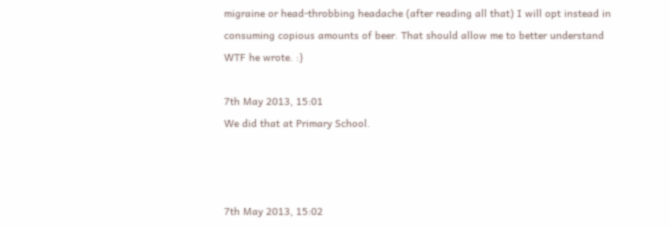migraine or head-throbbing headache (after reading all that) I will opt instead in consuming copious amounts of beer. That should allow me to better understand WTF he wrote. :}

7th May 2013, 15:01
We did that at Primary School.



7th May 2013, 15:02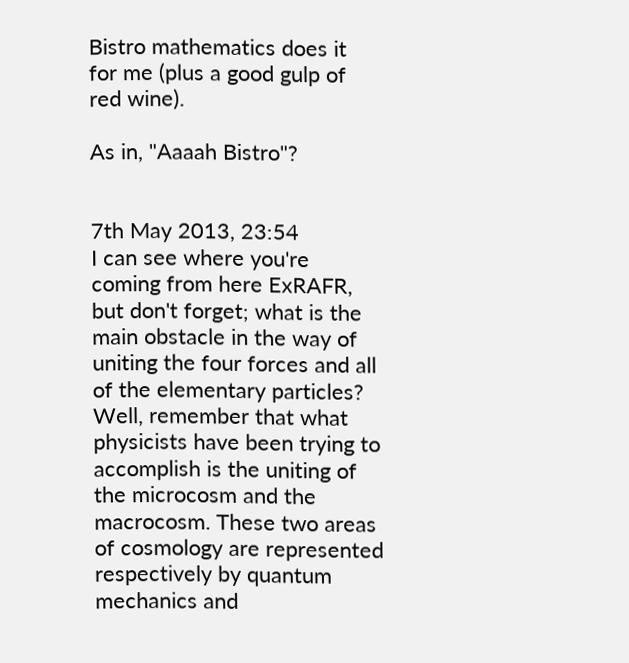Bistro mathematics does it for me (plus a good gulp of red wine).

As in, "Aaaah Bistro"?


7th May 2013, 23:54
I can see where you're coming from here ExRAFR, but don't forget; what is the main obstacle in the way of uniting the four forces and all of the elementary particles? Well, remember that what physicists have been trying to accomplish is the uniting of the microcosm and the macrocosm. These two areas of cosmology are represented respectively by quantum mechanics and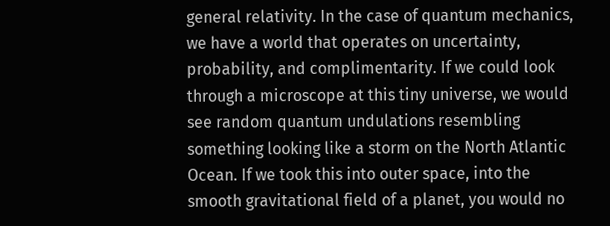general relativity. In the case of quantum mechanics, we have a world that operates on uncertainty, probability, and complimentarity. If we could look through a microscope at this tiny universe, we would see random quantum undulations resembling something looking like a storm on the North Atlantic Ocean. If we took this into outer space, into the smooth gravitational field of a planet, you would no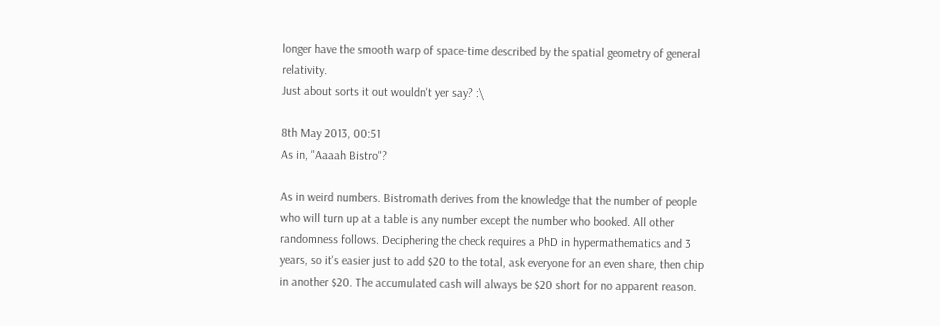longer have the smooth warp of space-time described by the spatial geometry of general relativity.
Just about sorts it out wouldn't yer say? :\

8th May 2013, 00:51
As in, "Aaaah Bistro"?

As in weird numbers. Bistromath derives from the knowledge that the number of people who will turn up at a table is any number except the number who booked. All other randomness follows. Deciphering the check requires a PhD in hypermathematics and 3 years, so it's easier just to add $20 to the total, ask everyone for an even share, then chip in another $20. The accumulated cash will always be $20 short for no apparent reason.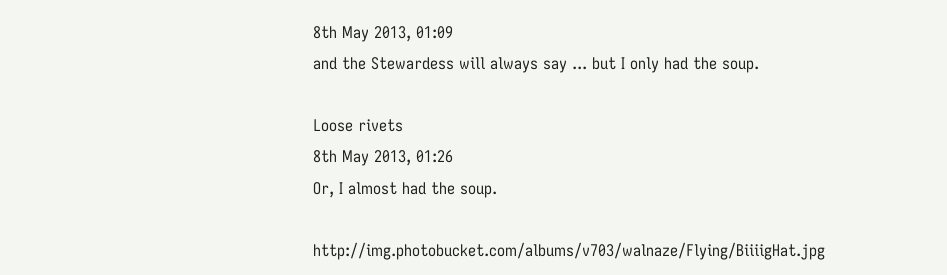8th May 2013, 01:09
and the Stewardess will always say ... but I only had the soup.

Loose rivets
8th May 2013, 01:26
Or, I almost had the soup.

http://img.photobucket.com/albums/v703/walnaze/Flying/BiiiigHat.jpg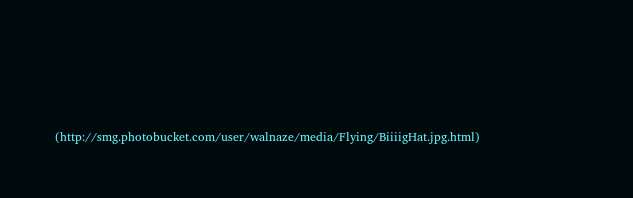(http://smg.photobucket.com/user/walnaze/media/Flying/BiiiigHat.jpg.html)